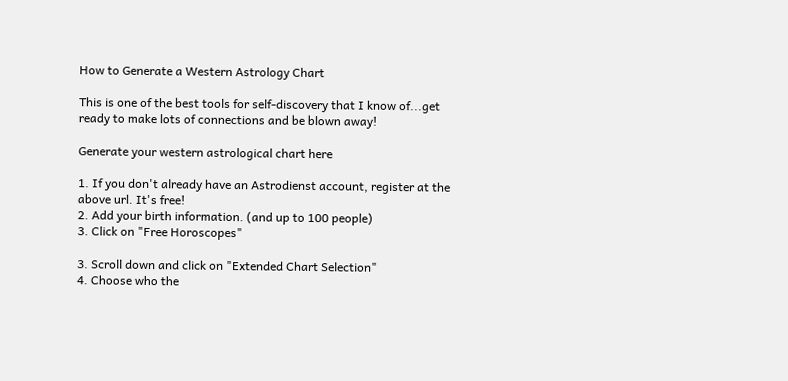How to Generate a Western Astrology Chart

This is one of the best tools for self-discovery that I know of...get ready to make lots of connections and be blown away!

Generate your western astrological chart here

1. If you don't already have an Astrodienst account, register at the above url. It's free!
2. Add your birth information. (and up to 100 people)
3. Click on "Free Horoscopes"

3. Scroll down and click on "Extended Chart Selection"
4. Choose who the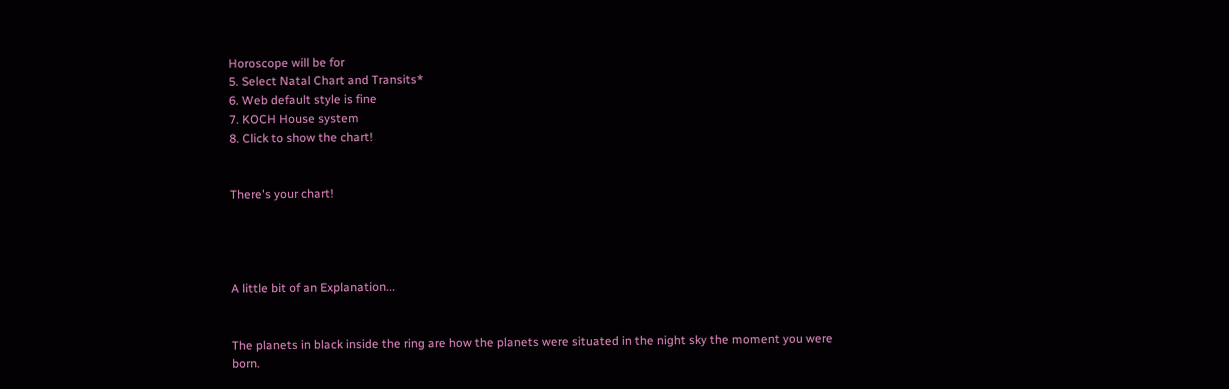Horoscope will be for
5. Select Natal Chart and Transits*
6. Web default style is fine
7. KOCH House system
8. Click to show the chart!


There's your chart!




A little bit of an Explanation...


The planets in black inside the ring are how the planets were situated in the night sky the moment you were born.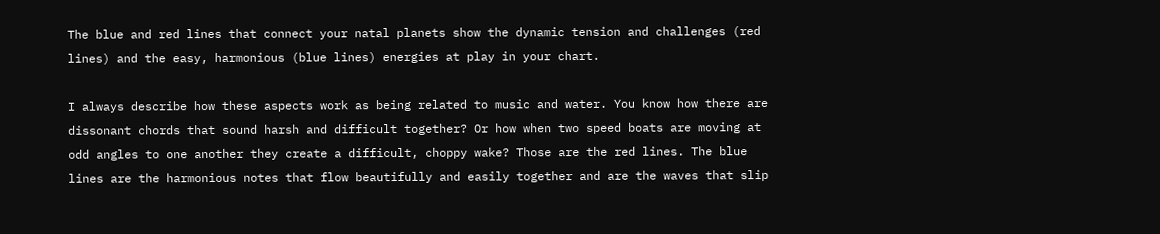The blue and red lines that connect your natal planets show the dynamic tension and challenges (red lines) and the easy, harmonious (blue lines) energies at play in your chart.

I always describe how these aspects work as being related to music and water. You know how there are dissonant chords that sound harsh and difficult together? Or how when two speed boats are moving at odd angles to one another they create a difficult, choppy wake? Those are the red lines. The blue lines are the harmonious notes that flow beautifully and easily together and are the waves that slip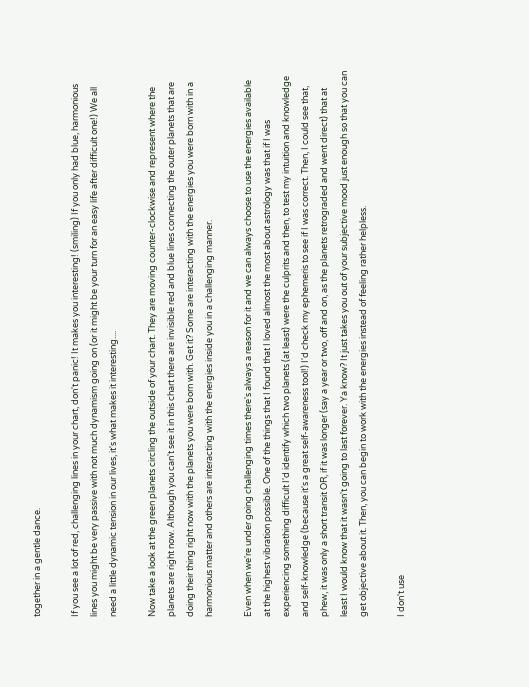together in a gentle dance.

If you see a lot of red, challenging lines in your chart, don't panic! It makes you interesting! (smiling) If you only had blue, harmonious lines you might be very passive with not much dynamism going on (or it might be your turn for an easy life after difficult one!) We all need a little dynamic tension in our lives, it's what makes it interesting....

Now take a look at the green planets circling the outside of your chart. They are moving counter-clockwise and represent where the planets are right now. Although you can't see it in this chart there are invisible red and blue lines connecting the outer planets that are doing their thing right now with the planets you were born with. Get it? Some are interacting with the energies you were born with in a harmonious matter and others are interacting with the energies inside you in a challenging manner.

Even when we're under going challenging times there's always a reason for it and we can always choose to use the energies available at the highest vibration possible. One of the things that I found that I loved almost the most about astrology was that if I was experiencing something difficult I'd identify which two planets (at least) were the culprits and then, to test my intuition and knowledge and self-knowledge (because it's a great self-awareness tool!) I'd check my ephemeris to see if I was correct. Then, I could see that, phew, it was only a short transit OR, if it was longer (say a year or two, off and on, as the planets retrograded and went direct) that at least I would know that it wasn't going to last forever. Ya know? It just takes you out of your subjective mood just enough so that you can get objective about it. Then, you can begin to work with the energies instead of feeling rather helpless.

I don't use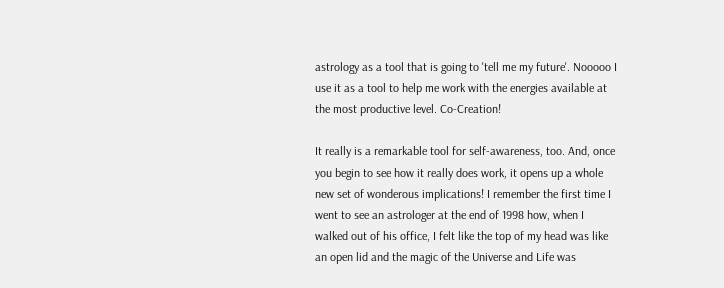astrology as a tool that is going to 'tell me my future'. Nooooo I use it as a tool to help me work with the energies available at the most productive level. Co-Creation!

It really is a remarkable tool for self-awareness, too. And, once you begin to see how it really does work, it opens up a whole new set of wonderous implications! I remember the first time I went to see an astrologer at the end of 1998 how, when I walked out of his office, I felt like the top of my head was like an open lid and the magic of the Universe and Life was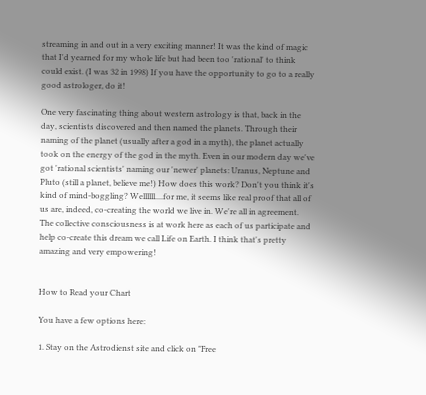streaming in and out in a very exciting manner! It was the kind of magic that I'd yearned for my whole life but had been too 'rational' to think could exist. (I was 32 in 1998) If you have the opportunity to go to a really good astrologer, do it!

One very fascinating thing about western astrology is that, back in the day, scientists discovered and then named the planets. Through their naming of the planet (usually after a god in a myth), the planet actually took on the energy of the god in the myth. Even in our modern day we've got 'rational scientists' naming our 'newer' planets: Uranus, Neptune and Pluto (still a planet, believe me!) How does this work? Don't you think it's kind of mind-boggling? Wellllll....for me, it seems like real proof that all of us are, indeed, co-creating the world we live in. We're all in agreement. The collective consciousness is at work here as each of us participate and help co-create this dream we call Life on Earth. I think that's pretty amazing and very empowering!


How to Read your Chart

You have a few options here:

1. Stay on the Astrodienst site and click on "Free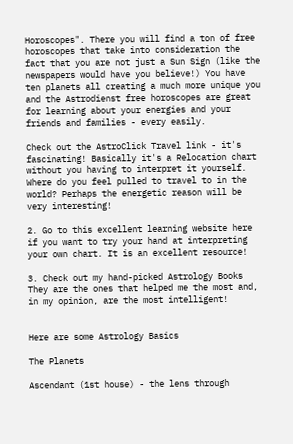Horoscopes". There you will find a ton of free horoscopes that take into consideration the fact that you are not just a Sun Sign (like the newspapers would have you believe!) You have ten planets all creating a much more unique you and the Astrodienst free horoscopes are great for learning about your energies and your friends and families - every easily.

Check out the AstroClick Travel link - it's fascinating! Basically it's a Relocation chart without you having to interpret it yourself. Where do you feel pulled to travel to in the world? Perhaps the energetic reason will be very interesting!

2. Go to this excellent learning website here if you want to try your hand at interpreting your own chart. It is an excellent resource!

3. Check out my hand-picked Astrology Books They are the ones that helped me the most and, in my opinion, are the most intelligent!


Here are some Astrology Basics

The Planets

Ascendant (1st house) - the lens through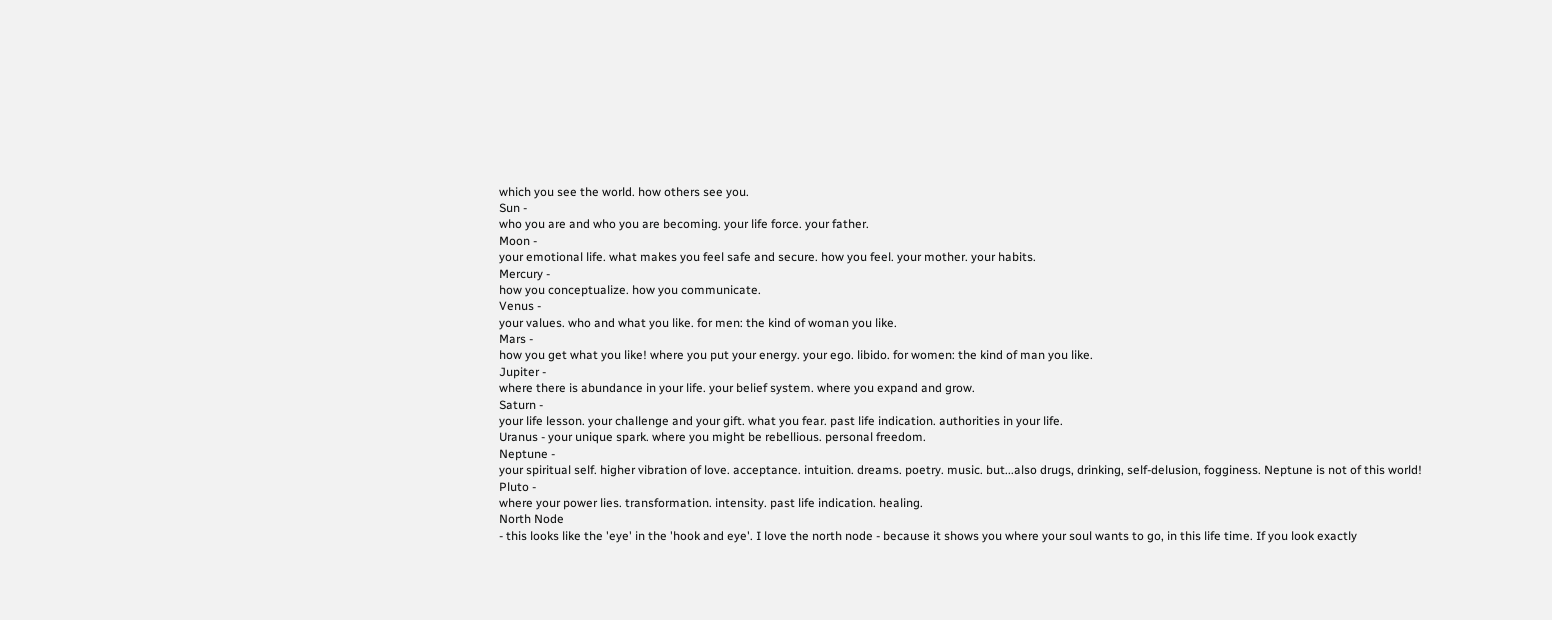which you see the world. how others see you.
Sun -
who you are and who you are becoming. your life force. your father.
Moon -
your emotional life. what makes you feel safe and secure. how you feel. your mother. your habits.
Mercury -
how you conceptualize. how you communicate.
Venus -
your values. who and what you like. for men: the kind of woman you like.
Mars -
how you get what you like! where you put your energy. your ego. libido. for women: the kind of man you like.
Jupiter -
where there is abundance in your life. your belief system. where you expand and grow.
Saturn -
your life lesson. your challenge and your gift. what you fear. past life indication. authorities in your life.
Uranus - your unique spark. where you might be rebellious. personal freedom.
Neptune -
your spiritual self. higher vibration of love. acceptance. intuition. dreams. poetry. music. but...also drugs, drinking, self-delusion, fogginess. Neptune is not of this world!
Pluto -
where your power lies. transformation. intensity. past life indication. healing.
North Node
- this looks like the 'eye' in the 'hook and eye'. I love the north node - because it shows you where your soul wants to go, in this life time. If you look exactly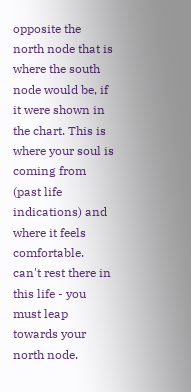opposite the north node that is where the south node would be, if it were shown in the chart. This is where your soul is coming from (past life indications) and where it feels comfortable. can't rest there in this life - you must leap towards your north node.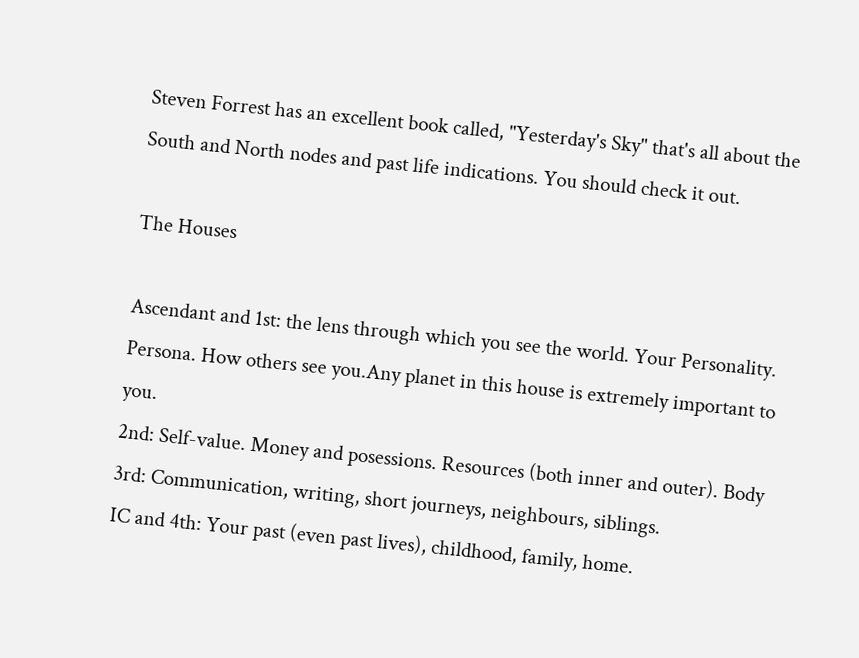Steven Forrest has an excellent book called, "Yesterday's Sky" that's all about the South and North nodes and past life indications. You should check it out.

The Houses

Ascendant and 1st: the lens through which you see the world. Your Personality. Persona. How others see you.Any planet in this house is extremely important to you.
2nd: Self-value. Money and posessions. Resources (both inner and outer). Body
3rd: Communication, writing, short journeys, neighbours, siblings.
IC and 4th: Your past (even past lives), childhood, family, home.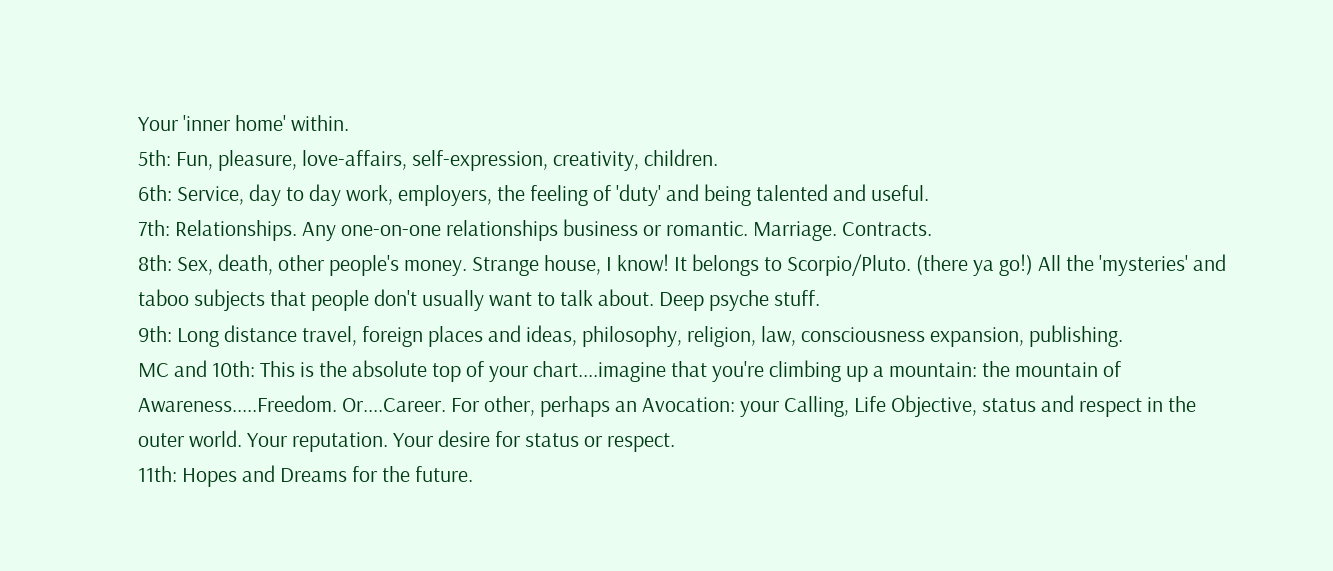Your 'inner home' within.
5th: Fun, pleasure, love-affairs, self-expression, creativity, children.
6th: Service, day to day work, employers, the feeling of 'duty' and being talented and useful.
7th: Relationships. Any one-on-one relationships business or romantic. Marriage. Contracts.
8th: Sex, death, other people's money. Strange house, I know! It belongs to Scorpio/Pluto. (there ya go!) All the 'mysteries' and taboo subjects that people don't usually want to talk about. Deep psyche stuff.
9th: Long distance travel, foreign places and ideas, philosophy, religion, law, consciousness expansion, publishing.
MC and 10th: This is the absolute top of your chart....imagine that you're climbing up a mountain: the mountain of Awareness.....Freedom. Or....Career. For other, perhaps an Avocation: your Calling, Life Objective, status and respect in the outer world. Your reputation. Your desire for status or respect.
11th: Hopes and Dreams for the future.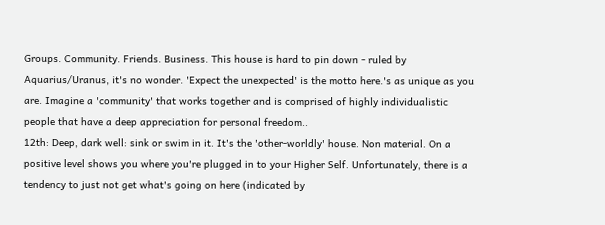Groups. Community. Friends. Business. This house is hard to pin down - ruled by Aquarius/Uranus, it's no wonder. 'Expect the unexpected' is the motto here.'s as unique as you are. Imagine a 'community' that works together and is comprised of highly individualistic people that have a deep appreciation for personal freedom..
12th: Deep, dark well: sink or swim in it. It's the 'other-worldly' house. Non material. On a positive level shows you where you're plugged in to your Higher Self. Unfortunately, there is a tendency to just not get what's going on here (indicated by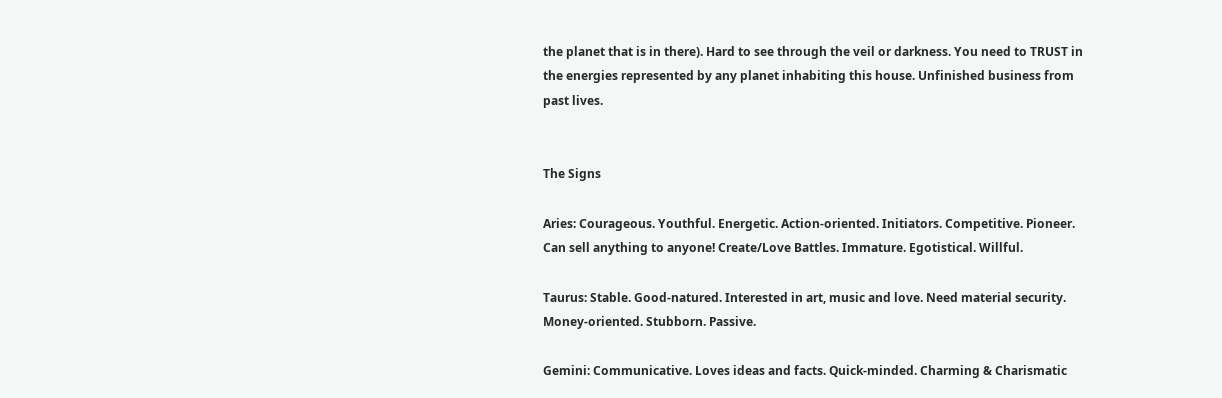the planet that is in there). Hard to see through the veil or darkness. You need to TRUST in the energies represented by any planet inhabiting this house. Unfinished business from past lives.


The Signs

Aries: Courageous. Youthful. Energetic. Action-oriented. Initiators. Competitive. Pioneer. Can sell anything to anyone! Create/Love Battles. Immature. Egotistical. Willful.

Taurus: Stable. Good-natured. Interested in art, music and love. Need material security. Money-oriented. Stubborn. Passive.

Gemini: Communicative. Loves ideas and facts. Quick-minded. Charming & Charismatic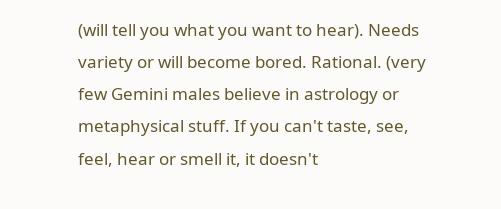(will tell you what you want to hear). Needs variety or will become bored. Rational. (very few Gemini males believe in astrology or metaphysical stuff. If you can't taste, see, feel, hear or smell it, it doesn't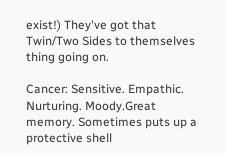exist!) They've got that Twin/Two Sides to themselves thing going on.

Cancer: Sensitive. Empathic. Nurturing. Moody.Great memory. Sometimes puts up a protective shell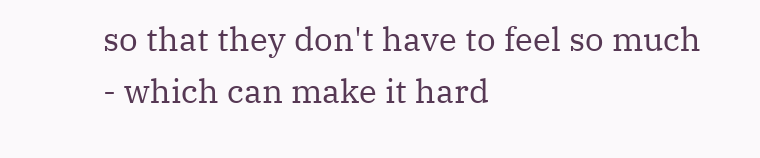so that they don't have to feel so much - which can make it hard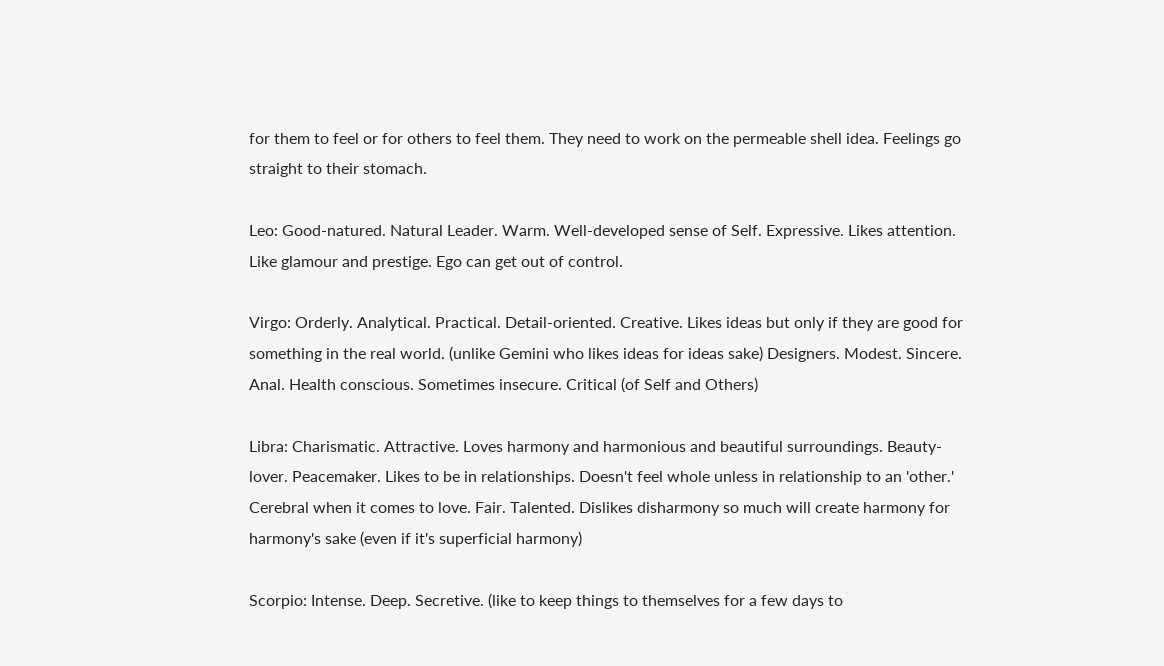for them to feel or for others to feel them. They need to work on the permeable shell idea. Feelings go straight to their stomach.

Leo: Good-natured. Natural Leader. Warm. Well-developed sense of Self. Expressive. Likes attention. Like glamour and prestige. Ego can get out of control.

Virgo: Orderly. Analytical. Practical. Detail-oriented. Creative. Likes ideas but only if they are good for something in the real world. (unlike Gemini who likes ideas for ideas sake) Designers. Modest. Sincere. Anal. Health conscious. Sometimes insecure. Critical (of Self and Others)

Libra: Charismatic. Attractive. Loves harmony and harmonious and beautiful surroundings. Beauty-lover. Peacemaker. Likes to be in relationships. Doesn't feel whole unless in relationship to an 'other.' Cerebral when it comes to love. Fair. Talented. Dislikes disharmony so much will create harmony for harmony's sake (even if it's superficial harmony)

Scorpio: Intense. Deep. Secretive. (like to keep things to themselves for a few days to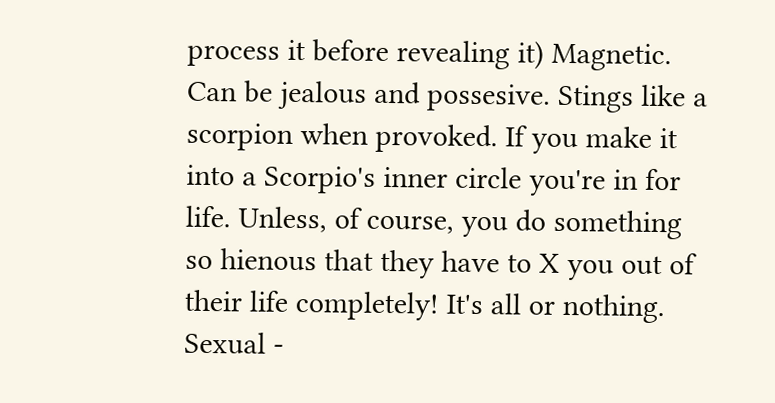process it before revealing it) Magnetic. Can be jealous and possesive. Stings like a scorpion when provoked. If you make it into a Scorpio's inner circle you're in for life. Unless, of course, you do something so hienous that they have to X you out of their life completely! It's all or nothing. Sexual -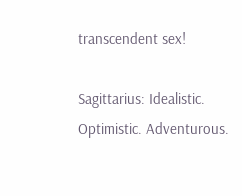transcendent sex!

Sagittarius: Idealistic. Optimistic. Adventurous.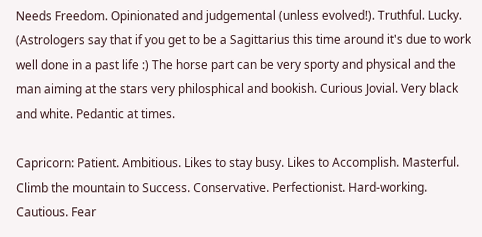Needs Freedom. Opinionated and judgemental (unless evolved!). Truthful. Lucky. (Astrologers say that if you get to be a Sagittarius this time around it's due to work well done in a past life :) The horse part can be very sporty and physical and the man aiming at the stars very philosphical and bookish. Curious Jovial. Very black and white. Pedantic at times.

Capricorn: Patient. Ambitious. Likes to stay busy. Likes to Accomplish. Masterful. Climb the mountain to Success. Conservative. Perfectionist. Hard-working. Cautious. Fear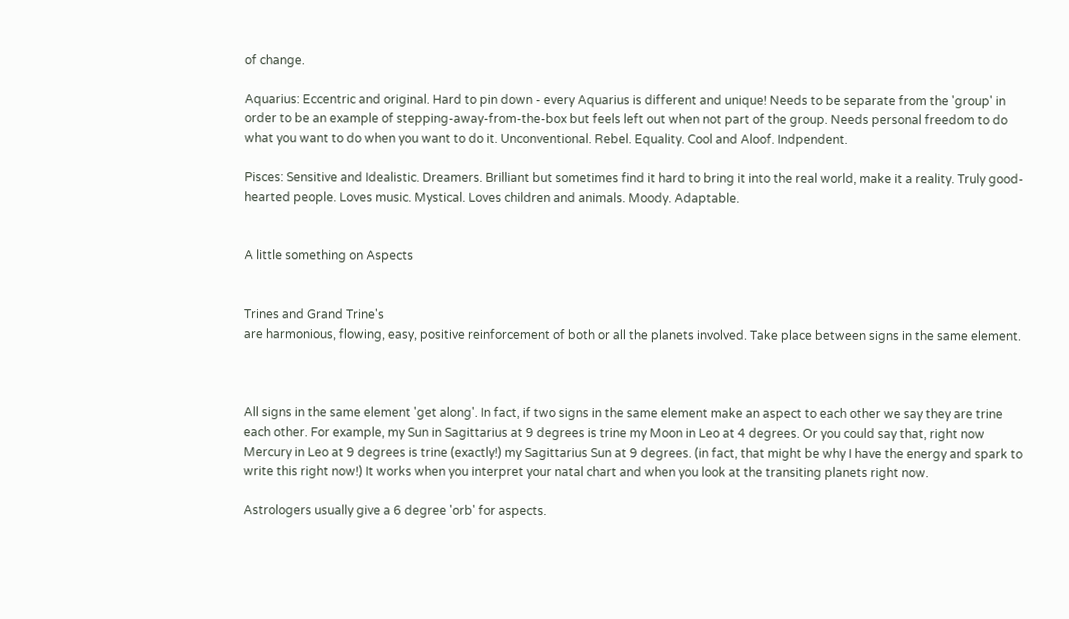of change.

Aquarius: Eccentric and original. Hard to pin down - every Aquarius is different and unique! Needs to be separate from the 'group' in order to be an example of stepping-away-from-the-box but feels left out when not part of the group. Needs personal freedom to do what you want to do when you want to do it. Unconventional. Rebel. Equality. Cool and Aloof. Indpendent.

Pisces: Sensitive and Idealistic. Dreamers. Brilliant but sometimes find it hard to bring it into the real world, make it a reality. Truly good-hearted people. Loves music. Mystical. Loves children and animals. Moody. Adaptable.


A little something on Aspects


Trines and Grand Trine's
are harmonious, flowing, easy, positive reinforcement of both or all the planets involved. Take place between signs in the same element.



All signs in the same element 'get along'. In fact, if two signs in the same element make an aspect to each other we say they are trine each other. For example, my Sun in Sagittarius at 9 degrees is trine my Moon in Leo at 4 degrees. Or you could say that, right now Mercury in Leo at 9 degrees is trine (exactly!) my Sagittarius Sun at 9 degrees. (in fact, that might be why I have the energy and spark to write this right now!) It works when you interpret your natal chart and when you look at the transiting planets right now.

Astrologers usually give a 6 degree 'orb' for aspects.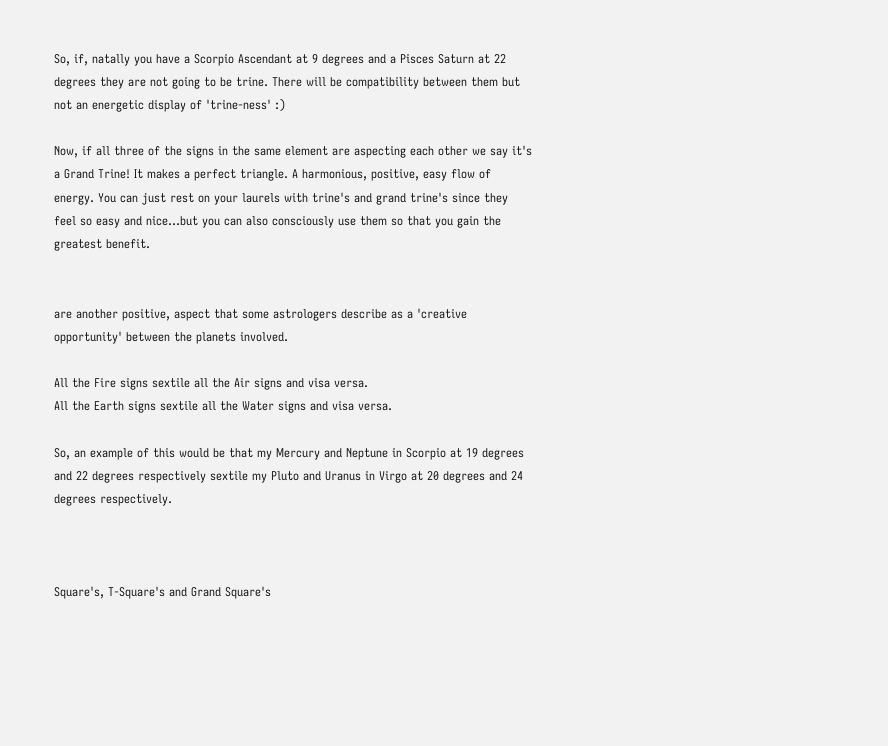So, if, natally you have a Scorpio Ascendant at 9 degrees and a Pisces Saturn at 22 degrees they are not going to be trine. There will be compatibility between them but not an energetic display of 'trine-ness' :)

Now, if all three of the signs in the same element are aspecting each other we say it's a Grand Trine! It makes a perfect triangle. A harmonious, positive, easy flow of energy. You can just rest on your laurels with trine's and grand trine's since they feel so easy and nice...but you can also consciously use them so that you gain the greatest benefit.


are another positive, aspect that some astrologers describe as a 'creative opportunity' between the planets involved.

All the Fire signs sextile all the Air signs and visa versa.
All the Earth signs sextile all the Water signs and visa versa.

So, an example of this would be that my Mercury and Neptune in Scorpio at 19 degrees and 22 degrees respectively sextile my Pluto and Uranus in Virgo at 20 degrees and 24 degrees respectively.



Square's, T-Square's and Grand Square's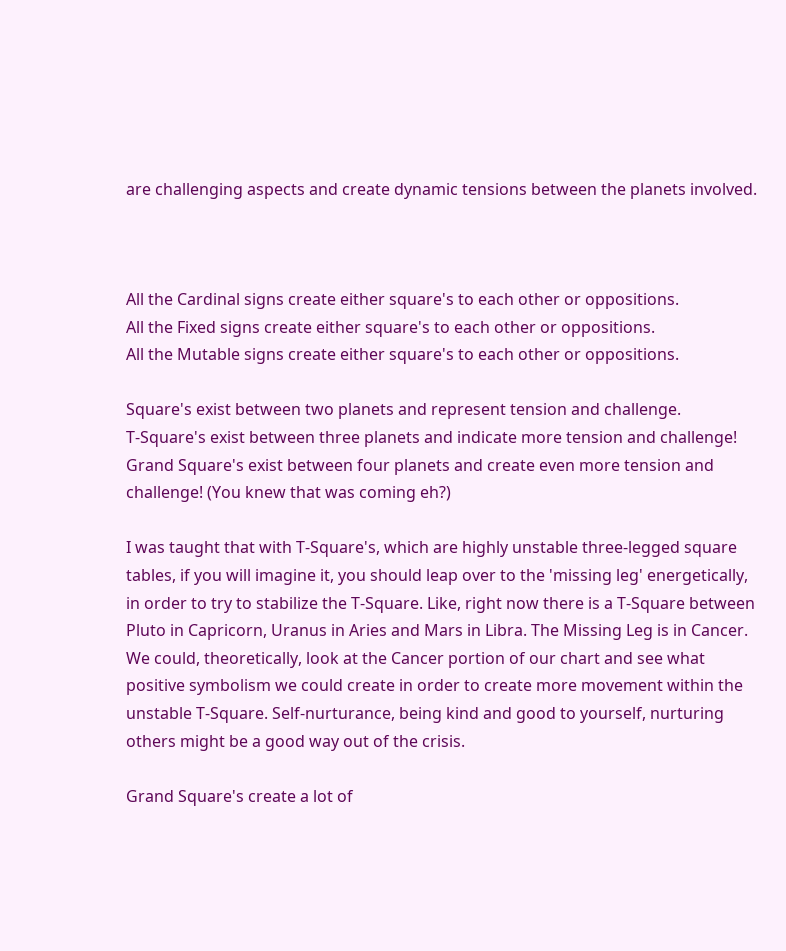are challenging aspects and create dynamic tensions between the planets involved.



All the Cardinal signs create either square's to each other or oppositions.
All the Fixed signs create either square's to each other or oppositions.
All the Mutable signs create either square's to each other or oppositions.

Square's exist between two planets and represent tension and challenge.
T-Square's exist between three planets and indicate more tension and challenge!
Grand Square's exist between four planets and create even more tension and challenge! (You knew that was coming eh?)

I was taught that with T-Square's, which are highly unstable three-legged square tables, if you will imagine it, you should leap over to the 'missing leg' energetically, in order to try to stabilize the T-Square. Like, right now there is a T-Square between Pluto in Capricorn, Uranus in Aries and Mars in Libra. The Missing Leg is in Cancer. We could, theoretically, look at the Cancer portion of our chart and see what positive symbolism we could create in order to create more movement within the unstable T-Square. Self-nurturance, being kind and good to yourself, nurturing others might be a good way out of the crisis.

Grand Square's create a lot of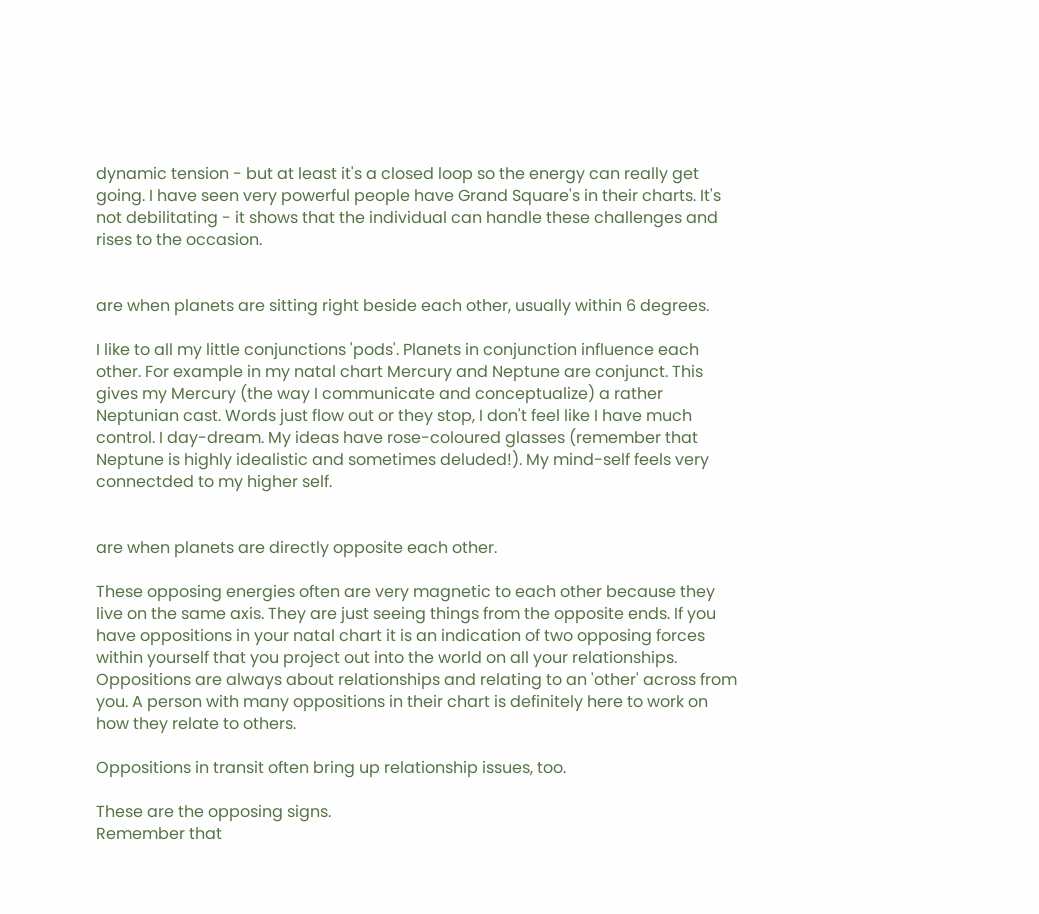dynamic tension - but at least it's a closed loop so the energy can really get going. I have seen very powerful people have Grand Square's in their charts. It's not debilitating - it shows that the individual can handle these challenges and rises to the occasion.


are when planets are sitting right beside each other, usually within 6 degrees.

I like to all my little conjunctions 'pods'. Planets in conjunction influence each other. For example in my natal chart Mercury and Neptune are conjunct. This gives my Mercury (the way I communicate and conceptualize) a rather Neptunian cast. Words just flow out or they stop, I don't feel like I have much control. I day-dream. My ideas have rose-coloured glasses (remember that Neptune is highly idealistic and sometimes deluded!). My mind-self feels very connectded to my higher self.


are when planets are directly opposite each other.

These opposing energies often are very magnetic to each other because they live on the same axis. They are just seeing things from the opposite ends. If you have oppositions in your natal chart it is an indication of two opposing forces within yourself that you project out into the world on all your relationships. Oppositions are always about relationships and relating to an 'other' across from you. A person with many oppositions in their chart is definitely here to work on how they relate to others.

Oppositions in transit often bring up relationship issues, too.

These are the opposing signs.
Remember that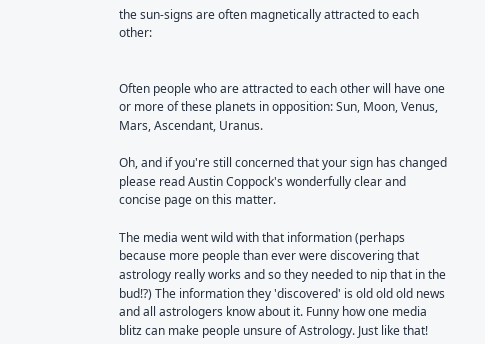the sun-signs are often magnetically attracted to each other:


Often people who are attracted to each other will have one or more of these planets in opposition: Sun, Moon, Venus, Mars, Ascendant, Uranus.

Oh, and if you're still concerned that your sign has changed please read Austin Coppock's wonderfully clear and concise page on this matter.

The media went wild with that information (perhaps because more people than ever were discovering that astrology really works and so they needed to nip that in the bud!?) The information they 'discovered' is old old old news and all astrologers know about it. Funny how one media blitz can make people unsure of Astrology. Just like that!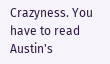Crazyness. You have to read Austin's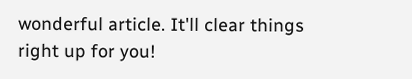wonderful article. It'll clear things right up for you!